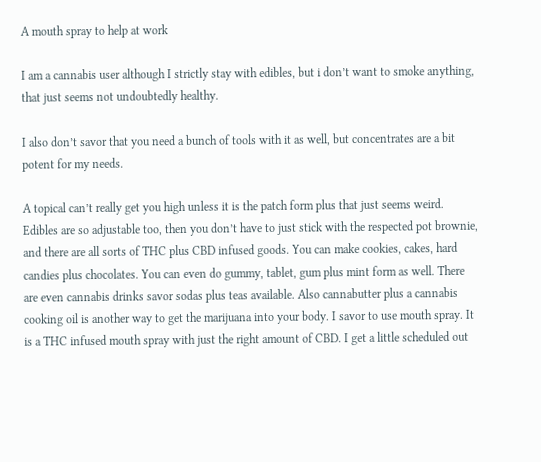A mouth spray to help at work

I am a cannabis user although I strictly stay with edibles, but i don’t want to smoke anything, that just seems not undoubtedly healthy.

I also don’t savor that you need a bunch of tools with it as well, but concentrates are a bit potent for my needs.

A topical can’t really get you high unless it is the patch form plus that just seems weird. Edibles are so adjustable too, then you don’t have to just stick with the respected pot brownie, and there are all sorts of THC plus CBD infused goods. You can make cookies, cakes, hard candies plus chocolates. You can even do gummy, tablet, gum plus mint form as well. There are even cannabis drinks savor sodas plus teas available. Also cannabutter plus a cannabis cooking oil is another way to get the marijuana into your body. I savor to use mouth spray. It is a THC infused mouth spray with just the right amount of CBD. I get a little scheduled out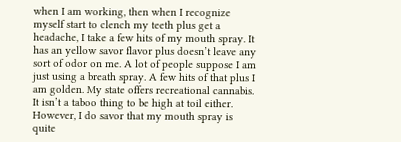when I am working, then when I recognize myself start to clench my teeth plus get a headache, I take a few hits of my mouth spray. It has an yellow savor flavor plus doesn’t leave any sort of odor on me. A lot of people suppose I am just using a breath spray. A few hits of that plus I am golden. My state offers recreational cannabis. It isn’t a taboo thing to be high at toil either. However, I do savor that my mouth spray is quite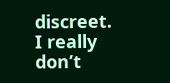discreet. I really don’t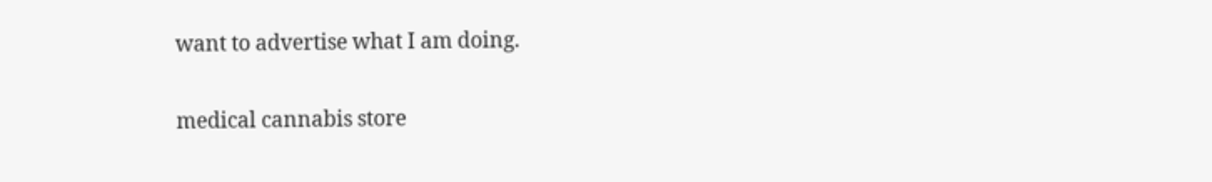want to advertise what I am doing.

medical cannabis store